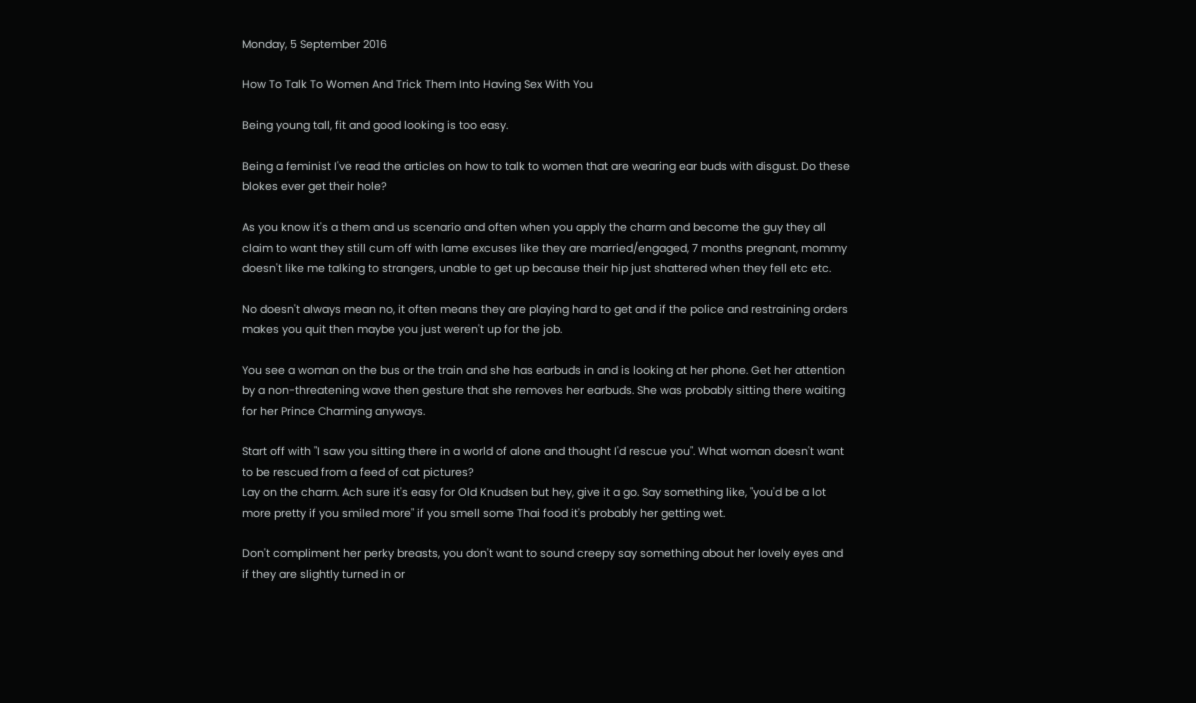Monday, 5 September 2016

How To Talk To Women And Trick Them Into Having Sex With You

Being young tall, fit and good looking is too easy.

Being a feminist I've read the articles on how to talk to women that are wearing ear buds with disgust. Do these blokes ever get their hole?

As you know it's a them and us scenario and often when you apply the charm and become the guy they all claim to want they still cum off with lame excuses like they are married/engaged, 7 months pregnant, mommy doesn't like me talking to strangers, unable to get up because their hip just shattered when they fell etc etc.

No doesn't always mean no, it often means they are playing hard to get and if the police and restraining orders makes you quit then maybe you just weren't up for the job.

You see a woman on the bus or the train and she has earbuds in and is looking at her phone. Get her attention by a non-threatening wave then gesture that she removes her earbuds. She was probably sitting there waiting for her Prince Charming anyways.

Start off with "I saw you sitting there in a world of alone and thought I'd rescue you". What woman doesn't want to be rescued from a feed of cat pictures?
Lay on the charm. Ach sure it's easy for Old Knudsen but hey, give it a go. Say something like, "you'd be a lot more pretty if you smiled more" if you smell some Thai food it's probably her getting wet.

Don't compliment her perky breasts, you don't want to sound creepy say something about her lovely eyes and if they are slightly turned in or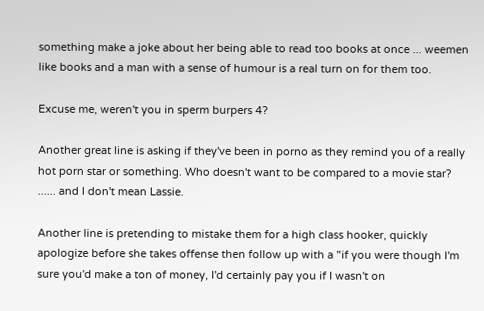something make a joke about her being able to read too books at once ... weemen like books and a man with a sense of humour is a real turn on for them too.

Excuse me, weren't you in sperm burpers 4?

Another great line is asking if they've been in porno as they remind you of a really hot porn star or something. Who doesn't want to be compared to a movie star? ...... and I don't mean Lassie.

Another line is pretending to mistake them for a high class hooker, quickly apologize before she takes offense then follow up with a "if you were though I'm sure you'd make a ton of money, I'd certainly pay you if I wasn't on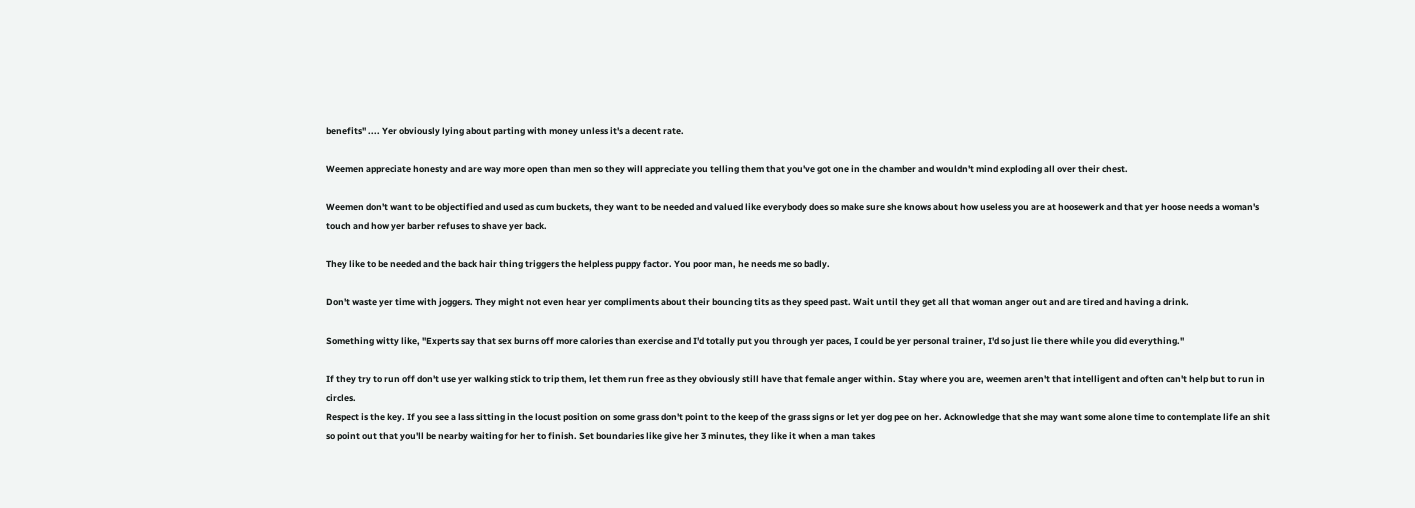benefits" .... Yer obviously lying about parting with money unless it's a decent rate.

Weemen appreciate honesty and are way more open than men so they will appreciate you telling them that you've got one in the chamber and wouldn't mind exploding all over their chest.

Weemen don't want to be objectified and used as cum buckets, they want to be needed and valued like everybody does so make sure she knows about how useless you are at hoosewerk and that yer hoose needs a woman's touch and how yer barber refuses to shave yer back.

They like to be needed and the back hair thing triggers the helpless puppy factor. You poor man, he needs me so badly.

Don't waste yer time with joggers. They might not even hear yer compliments about their bouncing tits as they speed past. Wait until they get all that woman anger out and are tired and having a drink.

Something witty like, "Experts say that sex burns off more calories than exercise and I'd totally put you through yer paces, I could be yer personal trainer, I'd so just lie there while you did everything."

If they try to run off don't use yer walking stick to trip them, let them run free as they obviously still have that female anger within. Stay where you are, weemen aren't that intelligent and often can't help but to run in circles.
Respect is the key. If you see a lass sitting in the locust position on some grass don't point to the keep of the grass signs or let yer dog pee on her. Acknowledge that she may want some alone time to contemplate life an shit so point out that you'll be nearby waiting for her to finish. Set boundaries like give her 3 minutes, they like it when a man takes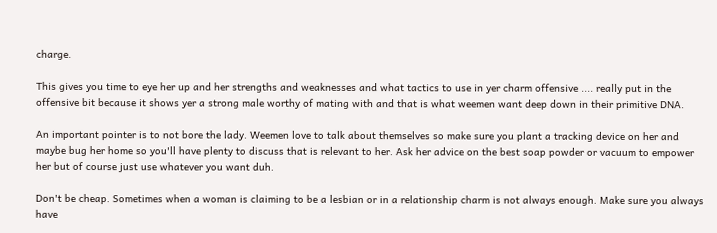charge.

This gives you time to eye her up and her strengths and weaknesses and what tactics to use in yer charm offensive .... really put in the offensive bit because it shows yer a strong male worthy of mating with and that is what weemen want deep down in their primitive DNA.

An important pointer is to not bore the lady. Weemen love to talk about themselves so make sure you plant a tracking device on her and maybe bug her home so you'll have plenty to discuss that is relevant to her. Ask her advice on the best soap powder or vacuum to empower her but of course just use whatever you want duh.

Don't be cheap. Sometimes when a woman is claiming to be a lesbian or in a relationship charm is not always enough. Make sure you always have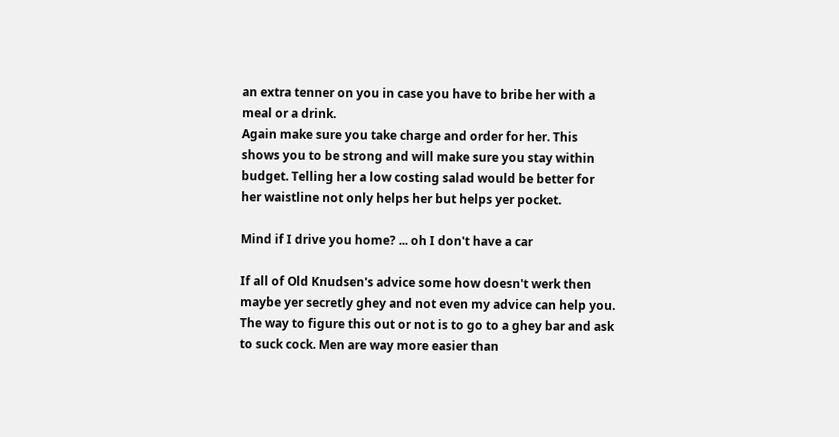an extra tenner on you in case you have to bribe her with a meal or a drink.
Again make sure you take charge and order for her. This shows you to be strong and will make sure you stay within budget. Telling her a low costing salad would be better for her waistline not only helps her but helps yer pocket.

Mind if I drive you home? ... oh I don't have a car

If all of Old Knudsen's advice some how doesn't werk then maybe yer secretly ghey and not even my advice can help you. The way to figure this out or not is to go to a ghey bar and ask to suck cock. Men are way more easier than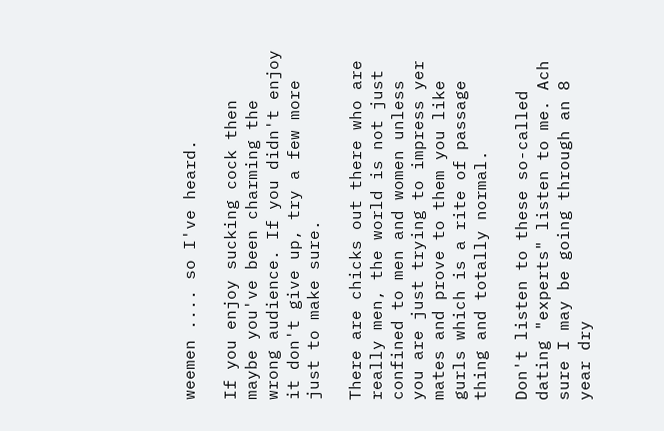weemen .... so I've heard.

If you enjoy sucking cock then maybe you've been charming the wrong audience. If you didn't enjoy it don't give up, try a few more just to make sure.

There are chicks out there who are really men, the world is not just confined to men and women unless you are just trying to impress yer mates and prove to them you like gurls which is a rite of passage thing and totally normal.

Don't listen to these so-called dating "experts" listen to me. Ach sure I may be going through an 8 year dry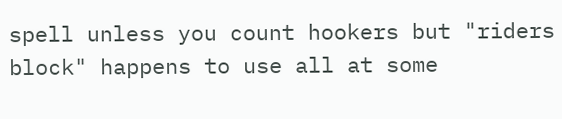spell unless you count hookers but "riders block" happens to use all at some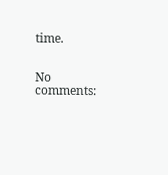time.


No comments: